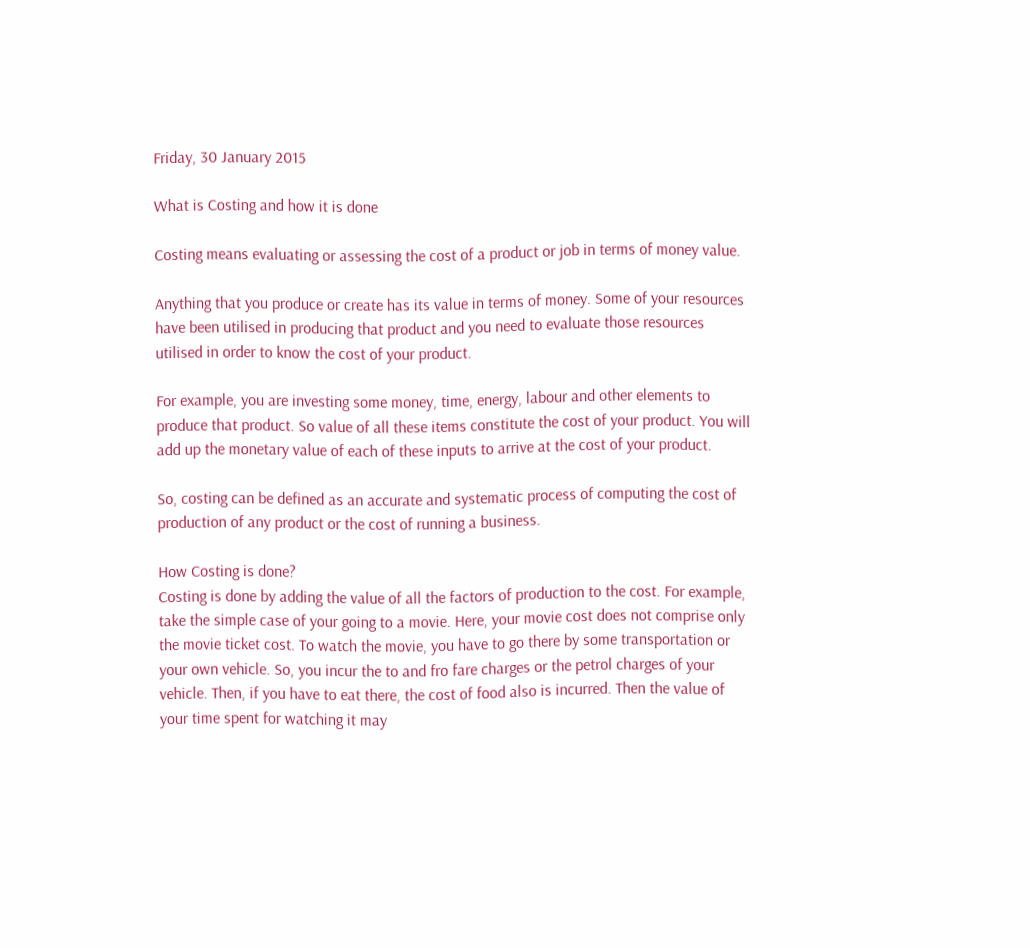Friday, 30 January 2015

What is Costing and how it is done

Costing means evaluating or assessing the cost of a product or job in terms of money value.

Anything that you produce or create has its value in terms of money. Some of your resources have been utilised in producing that product and you need to evaluate those resources utilised in order to know the cost of your product.

For example, you are investing some money, time, energy, labour and other elements to produce that product. So value of all these items constitute the cost of your product. You will add up the monetary value of each of these inputs to arrive at the cost of your product.

So, costing can be defined as an accurate and systematic process of computing the cost of production of any product or the cost of running a business.

How Costing is done?
Costing is done by adding the value of all the factors of production to the cost. For example, take the simple case of your going to a movie. Here, your movie cost does not comprise only the movie ticket cost. To watch the movie, you have to go there by some transportation or your own vehicle. So, you incur the to and fro fare charges or the petrol charges of your vehicle. Then, if you have to eat there, the cost of food also is incurred. Then the value of your time spent for watching it may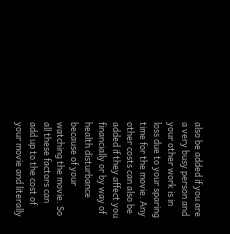also be added if you are a very busy person and your other work is in loss due to your sparing time for the movie. Any other costs can also be added if they affect you financially or by way of health disturbance because of your watching the movie. So all these factors can add up to the cost of your movie and literally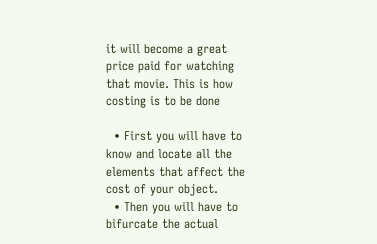it will become a great price paid for watching that movie. This is how costing is to be done

  • First you will have to know and locate all the elements that affect the cost of your object.
  • Then you will have to bifurcate the actual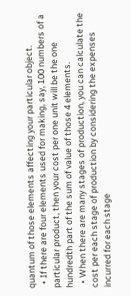quantum of those elements affecting your particular object.
  • If there are four elements used for making, say, 100 numbers of a particular product, then your cost per one unit will be the one hundredth part of the sum of value of those 4 elements.
  • When there are many stages of production, you can calculate the cost per each stage of production by considering the expenses incurred for each stage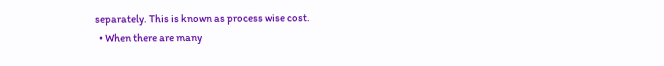separately. This is known as process wise cost.
  • When there are many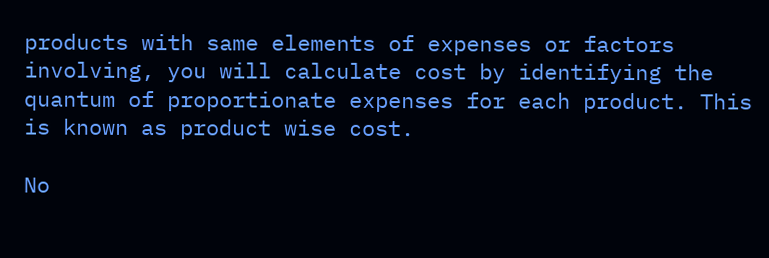products with same elements of expenses or factors involving, you will calculate cost by identifying the quantum of proportionate expenses for each product. This is known as product wise cost.

No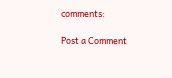comments:

Post a Comment